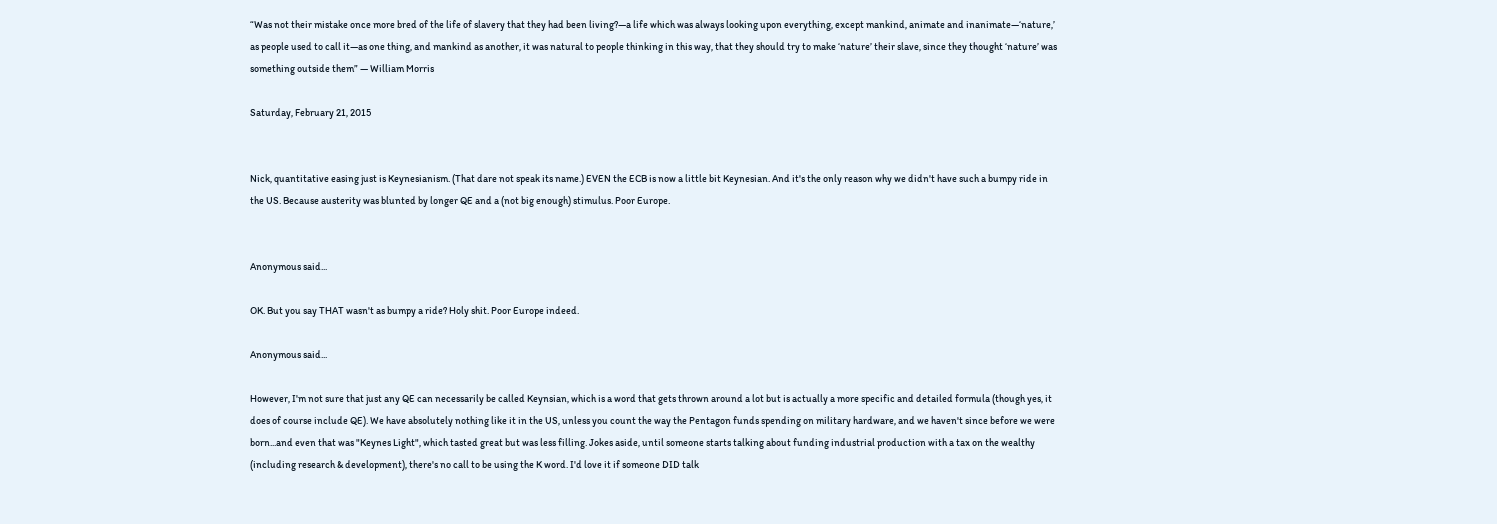“Was not their mistake once more bred of the life of slavery that they had been living?—a life which was always looking upon everything, except mankind, animate and inanimate—‘nature,’ as people used to call it—as one thing, and mankind as another, it was natural to people thinking in this way, that they should try to make ‘nature’ their slave, since they thought ‘nature’ was something outside them” — William Morris

Saturday, February 21, 2015


Nick, quantitative easing just is Keynesianism. (That dare not speak its name.) EVEN the ECB is now a little bit Keynesian. And it's the only reason why we didn't have such a bumpy ride in the US. Because austerity was blunted by longer QE and a (not big enough) stimulus. Poor Europe.


Anonymous said...

OK. But you say THAT wasn't as bumpy a ride? Holy shit. Poor Europe indeed.

Anonymous said...

However, I'm not sure that just any QE can necessarily be called Keynsian, which is a word that gets thrown around a lot but is actually a more specific and detailed formula (though yes, it does of course include QE). We have absolutely nothing like it in the US, unless you count the way the Pentagon funds spending on military hardware, and we haven't since before we were born...and even that was "Keynes Light", which tasted great but was less filling. Jokes aside, until someone starts talking about funding industrial production with a tax on the wealthy (including research & development), there's no call to be using the K word. I'd love it if someone DID talk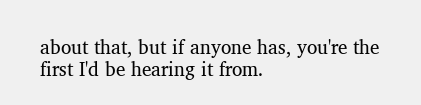about that, but if anyone has, you're the first I'd be hearing it from.